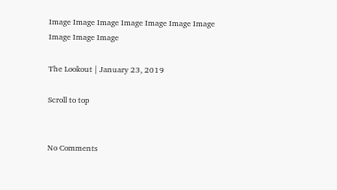Image Image Image Image Image Image Image Image Image Image

The Lookout | January 23, 2019

Scroll to top


No Comments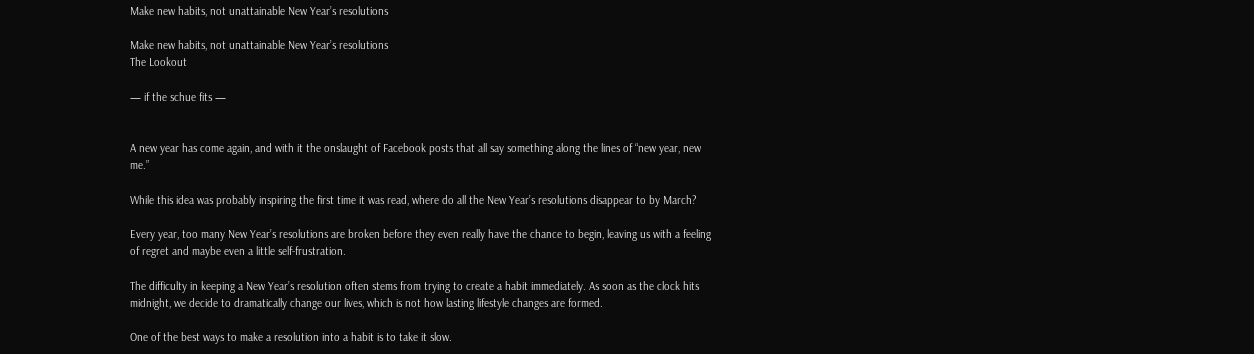Make new habits, not unattainable New Year’s resolutions

Make new habits, not unattainable New Year’s resolutions
The Lookout

— if the schue fits —


A new year has come again, and with it the onslaught of Facebook posts that all say something along the lines of “new year, new me.”

While this idea was probably inspiring the first time it was read, where do all the New Year’s resolutions disappear to by March?

Every year, too many New Year’s resolutions are broken before they even really have the chance to begin, leaving us with a feeling of regret and maybe even a little self-frustration.

The difficulty in keeping a New Year’s resolution often stems from trying to create a habit immediately. As soon as the clock hits midnight, we decide to dramatically change our lives, which is not how lasting lifestyle changes are formed.

One of the best ways to make a resolution into a habit is to take it slow.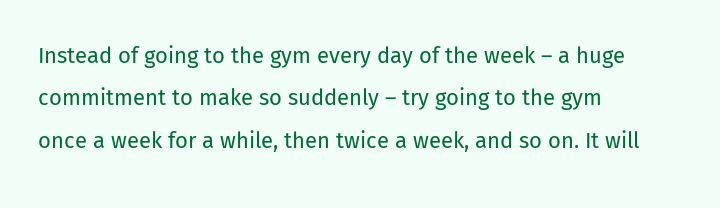Instead of going to the gym every day of the week – a huge commitment to make so suddenly – try going to the gym once a week for a while, then twice a week, and so on. It will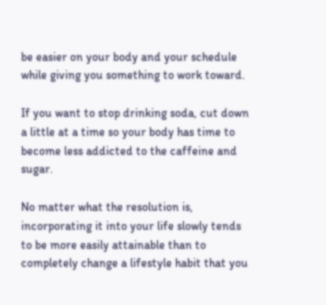be easier on your body and your schedule while giving you something to work toward.

If you want to stop drinking soda, cut down a little at a time so your body has time to become less addicted to the caffeine and sugar.

No matter what the resolution is, incorporating it into your life slowly tends to be more easily attainable than to completely change a lifestyle habit that you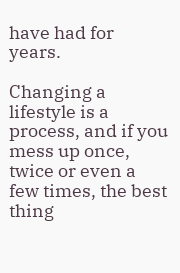have had for years.

Changing a lifestyle is a process, and if you mess up once, twice or even a few times, the best thing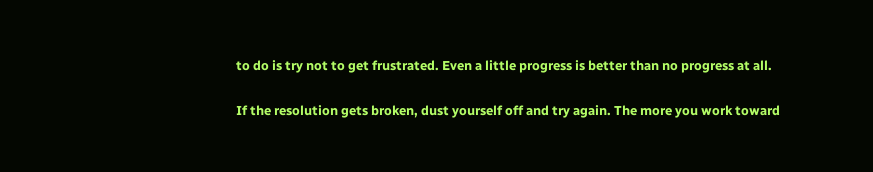to do is try not to get frustrated. Even a little progress is better than no progress at all.

If the resolution gets broken, dust yourself off and try again. The more you work toward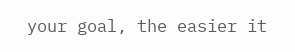your goal, the easier it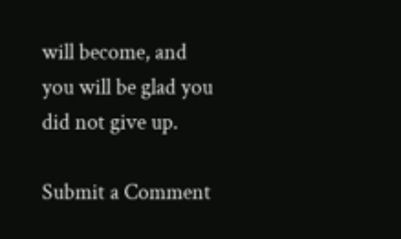will become, and you will be glad you did not give up.

Submit a Comment